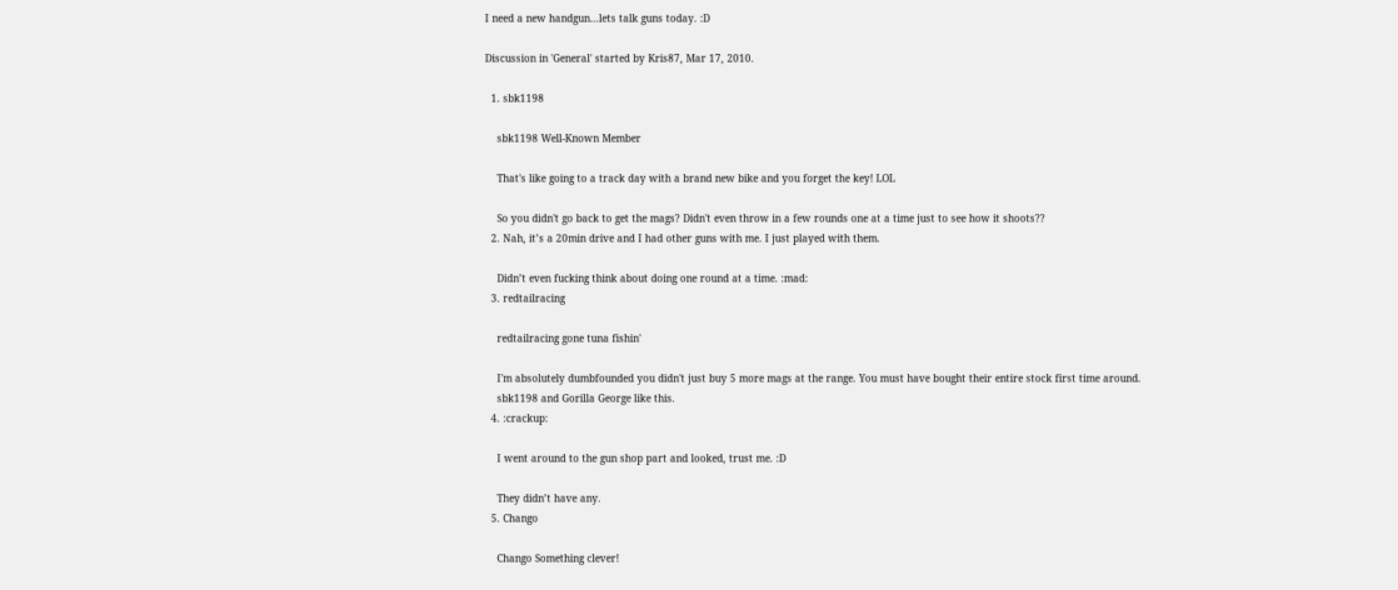I need a new handgun...lets talk guns today. :D

Discussion in 'General' started by Kris87, Mar 17, 2010.

  1. sbk1198

    sbk1198 Well-Known Member

    That's like going to a track day with a brand new bike and you forget the key! LOL

    So you didn't go back to get the mags? Didn't even throw in a few rounds one at a time just to see how it shoots??
  2. Nah, it’s a 20min drive and I had other guns with me. I just played with them.

    Didn’t even fucking think about doing one round at a time. :mad:
  3. redtailracing

    redtailracing gone tuna fishin'

    I'm absolutely dumbfounded you didn't just buy 5 more mags at the range. You must have bought their entire stock first time around.
    sbk1198 and Gorilla George like this.
  4. :crackup:

    I went around to the gun shop part and looked, trust me. :D

    They didn’t have any.
  5. Chango

    Chango Something clever!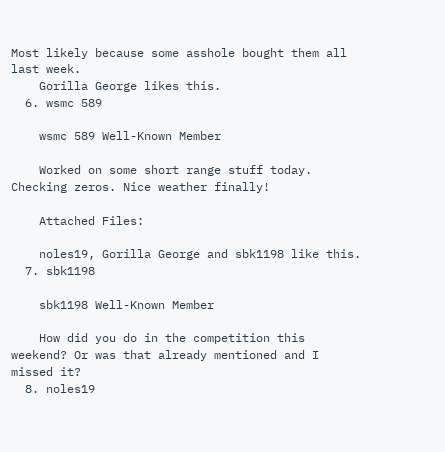Most likely because some asshole bought them all last week.
    Gorilla George likes this.
  6. wsmc 589

    wsmc 589 Well-Known Member

    Worked on some short range stuff today. Checking zeros. Nice weather finally!

    Attached Files:

    noles19, Gorilla George and sbk1198 like this.
  7. sbk1198

    sbk1198 Well-Known Member

    How did you do in the competition this weekend? Or was that already mentioned and I missed it?
  8. noles19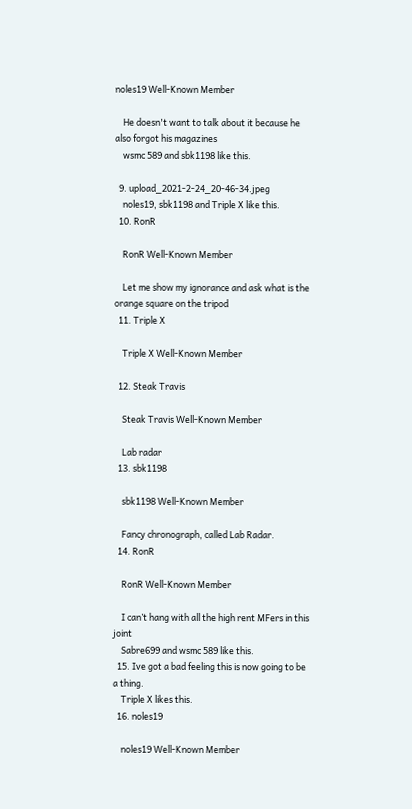noles19 Well-Known Member

    He doesn't want to talk about it because he also forgot his magazines
    wsmc 589 and sbk1198 like this.

  9. upload_2021-2-24_20-46-34.jpeg
    noles19, sbk1198 and Triple X like this.
  10. RonR

    RonR Well-Known Member

    Let me show my ignorance and ask what is the orange square on the tripod
  11. Triple X

    Triple X Well-Known Member

  12. Steak Travis

    Steak Travis Well-Known Member

    Lab radar
  13. sbk1198

    sbk1198 Well-Known Member

    Fancy chronograph, called Lab Radar.
  14. RonR

    RonR Well-Known Member

    I can’t hang with all the high rent MFers in this joint
    Sabre699 and wsmc 589 like this.
  15. Ive got a bad feeling this is now going to be a thing.
    Triple X likes this.
  16. noles19

    noles19 Well-Known Member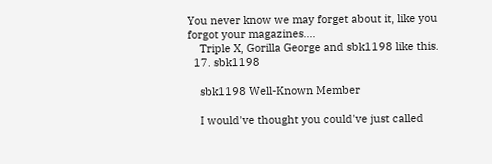You never know we may forget about it, like you forgot your magazines....
    Triple X, Gorilla George and sbk1198 like this.
  17. sbk1198

    sbk1198 Well-Known Member

    I would've thought you could've just called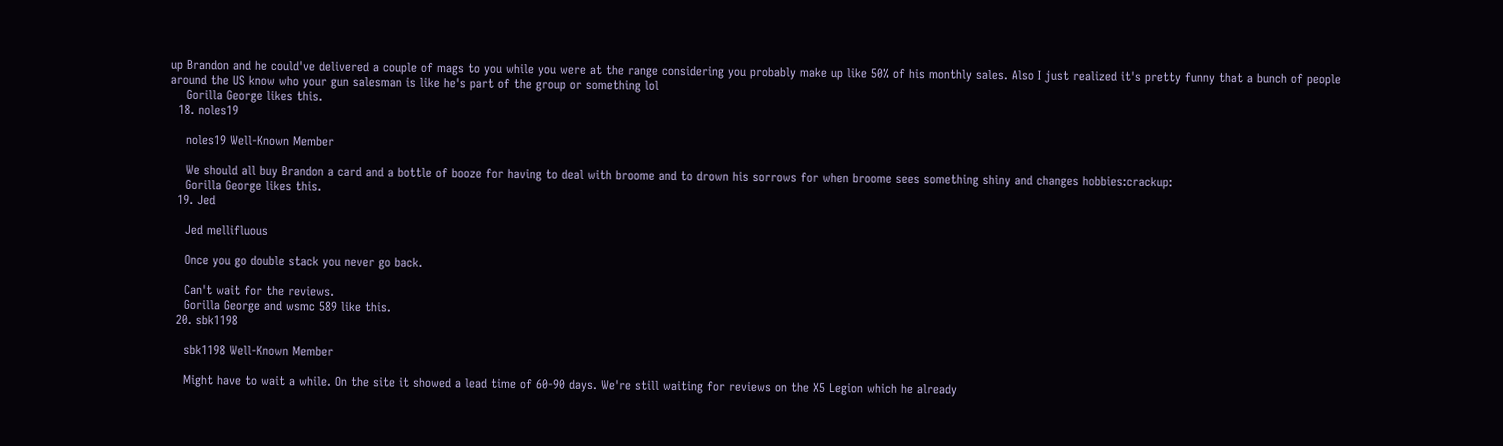up Brandon and he could've delivered a couple of mags to you while you were at the range considering you probably make up like 50% of his monthly sales. Also I just realized it's pretty funny that a bunch of people around the US know who your gun salesman is like he's part of the group or something lol
    Gorilla George likes this.
  18. noles19

    noles19 Well-Known Member

    We should all buy Brandon a card and a bottle of booze for having to deal with broome and to drown his sorrows for when broome sees something shiny and changes hobbies:crackup:
    Gorilla George likes this.
  19. Jed

    Jed mellifluous

    Once you go double stack you never go back.

    Can't wait for the reviews.
    Gorilla George and wsmc 589 like this.
  20. sbk1198

    sbk1198 Well-Known Member

    Might have to wait a while. On the site it showed a lead time of 60-90 days. We're still waiting for reviews on the X5 Legion which he already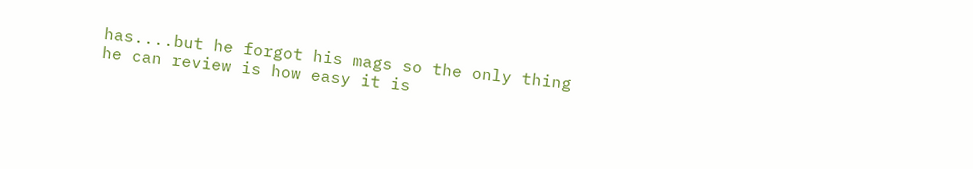has....but he forgot his mags so the only thing he can review is how easy it is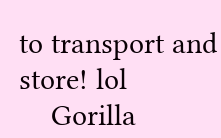to transport and store! lol
    Gorilla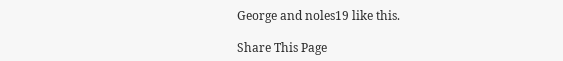George and noles19 like this.

Share This Page